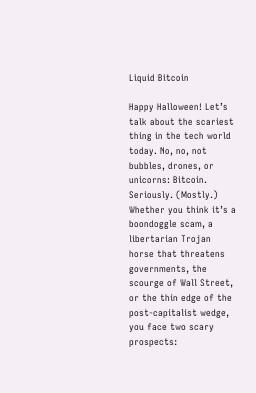Liquid Bitcoin

Happy Halloween! Let’s talk about the scariest thing in the tech world today. No, no, not bubbles, drones, or unicorns: Bitcoin. Seriously. (Mostly.) Whether you think it’s a boondoggle scam, a libertarian Trojan horse that threatens governments, the scourge of Wall Street, or the thin edge of the post-capitalist wedge, you face two scary prospects: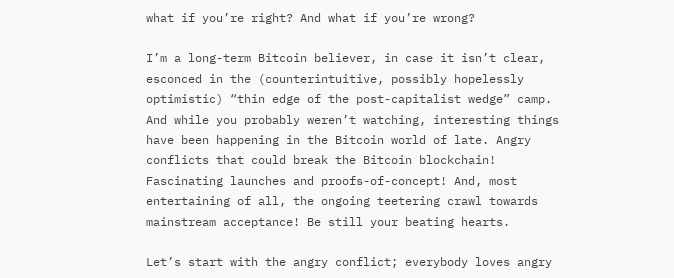what if you’re right? And what if you’re wrong?

I’m a long-term Bitcoin believer, in case it isn’t clear, esconced in the (counterintuitive, possibly hopelessly optimistic) “thin edge of the post-capitalist wedge” camp. And while you probably weren’t watching, interesting things have been happening in the Bitcoin world of late. Angry conflicts that could break the Bitcoin blockchain! Fascinating launches and proofs-of-concept! And, most entertaining of all, the ongoing teetering crawl towards mainstream acceptance! Be still your beating hearts.

Let’s start with the angry conflict; everybody loves angry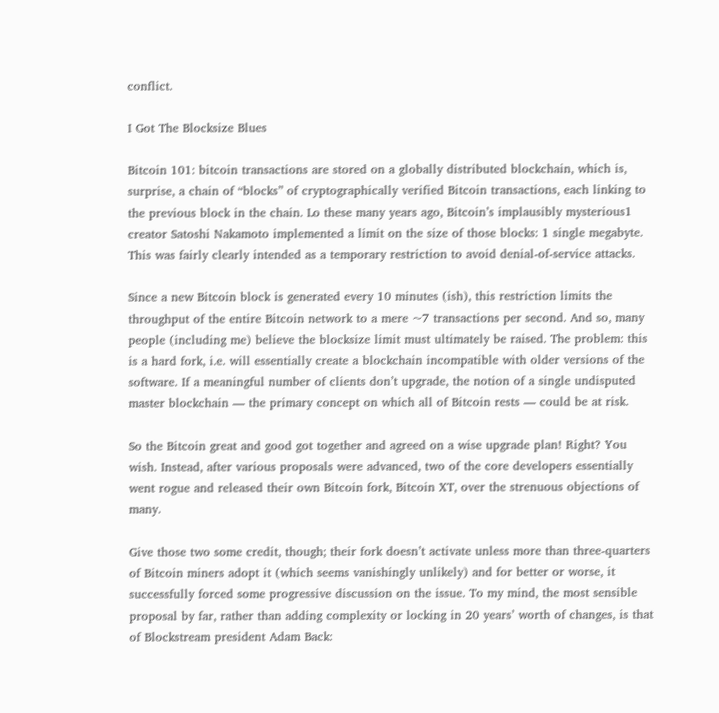conflict.

I Got The Blocksize Blues

Bitcoin 101: bitcoin transactions are stored on a globally distributed blockchain, which is, surprise, a chain of “blocks” of cryptographically verified Bitcoin transactions, each linking to the previous block in the chain. Lo these many years ago, Bitcoin’s implausibly mysterious1 creator Satoshi Nakamoto implemented a limit on the size of those blocks: 1 single megabyte. This was fairly clearly intended as a temporary restriction to avoid denial-of-service attacks.

Since a new Bitcoin block is generated every 10 minutes (ish), this restriction limits the throughput of the entire Bitcoin network to a mere ~7 transactions per second. And so, many people (including me) believe the blocksize limit must ultimately be raised. The problem: this is a hard fork, i.e. will essentially create a blockchain incompatible with older versions of the software. If a meaningful number of clients don’t upgrade, the notion of a single undisputed master blockchain — the primary concept on which all of Bitcoin rests — could be at risk.

So the Bitcoin great and good got together and agreed on a wise upgrade plan! Right? You wish. Instead, after various proposals were advanced, two of the core developers essentially went rogue and released their own Bitcoin fork, Bitcoin XT, over the strenuous objections of many.

Give those two some credit, though; their fork doesn’t activate unless more than three-quarters of Bitcoin miners adopt it (which seems vanishingly unlikely) and for better or worse, it successfully forced some progressive discussion on the issue. To my mind, the most sensible proposal by far, rather than adding complexity or locking in 20 years’ worth of changes, is that of Blockstream president Adam Back: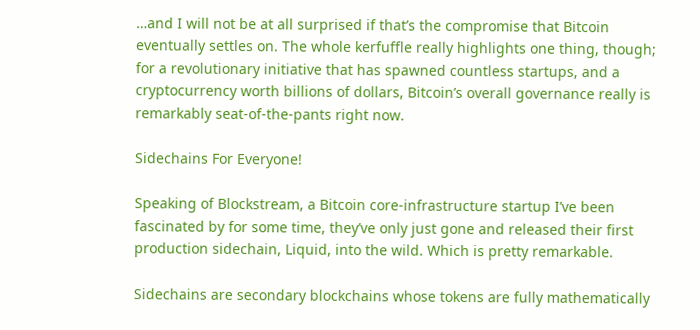…and I will not be at all surprised if that’s the compromise that Bitcoin eventually settles on. The whole kerfuffle really highlights one thing, though; for a revolutionary initiative that has spawned countless startups, and a cryptocurrency worth billions of dollars, Bitcoin’s overall governance really is remarkably seat-of-the-pants right now.

Sidechains For Everyone!

Speaking of Blockstream, a Bitcoin core-infrastructure startup I’ve been fascinated by for some time, they’ve only just gone and released their first production sidechain, Liquid, into the wild. Which is pretty remarkable.

Sidechains are secondary blockchains whose tokens are fully mathematically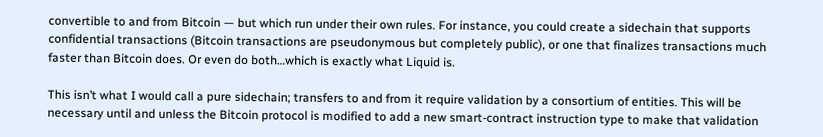convertible to and from Bitcoin — but which run under their own rules. For instance, you could create a sidechain that supports confidential transactions (Bitcoin transactions are pseudonymous but completely public), or one that finalizes transactions much faster than Bitcoin does. Or even do both…which is exactly what Liquid is.

This isn’t what I would call a pure sidechain; transfers to and from it require validation by a consortium of entities. This will be necessary until and unless the Bitcoin protocol is modified to add a new smart-contract instruction type to make that validation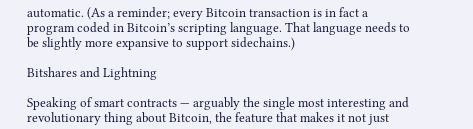automatic. (As a reminder; every Bitcoin transaction is in fact a program coded in Bitcoin’s scripting language. That language needs to be slightly more expansive to support sidechains.)

Bitshares and Lightning

Speaking of smart contracts — arguably the single most interesting and revolutionary thing about Bitcoin, the feature that makes it not just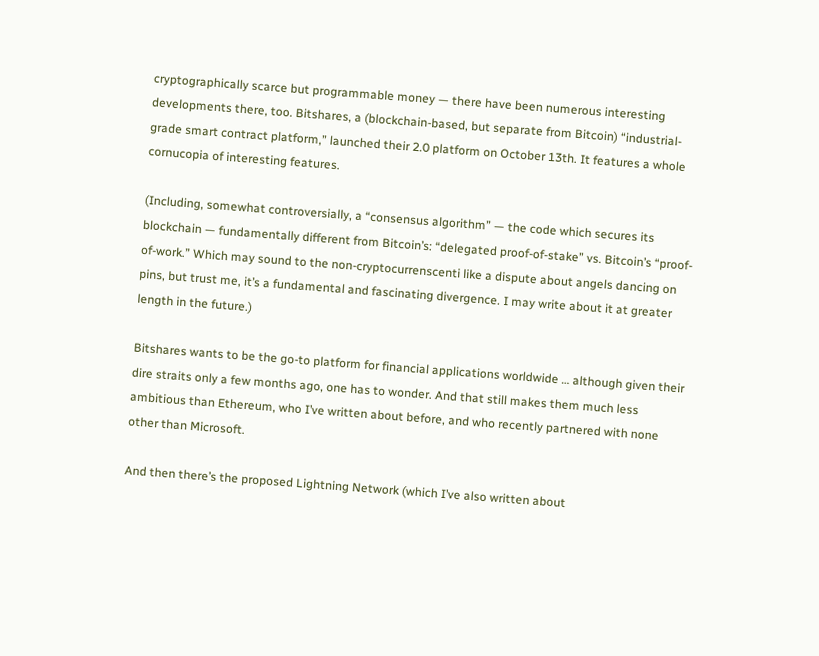cryptographically scarce but programmable money — there have been numerous interesting developments there, too. Bitshares, a (blockchain-based, but separate from Bitcoin) “industrial-grade smart contract platform,” launched their 2.0 platform on October 13th. It features a whole cornucopia of interesting features.

(Including, somewhat controversially, a “consensus algorithm” — the code which secures its blockchain — fundamentally different from Bitcoin’s: “delegated proof-of-stake” vs. Bitcoin’s “proof-of-work.” Which may sound to the non-cryptocurrenscenti like a dispute about angels dancing on pins, but trust me, it’s a fundamental and fascinating divergence. I may write about it at greater length in the future.)

Bitshares wants to be the go-to platform for financial applications worldwide … although given their dire straits only a few months ago, one has to wonder. And that still makes them much less ambitious than Ethereum, who I’ve written about before, and who recently partnered with none other than Microsoft.

And then there’s the proposed Lightning Network (which I’ve also written about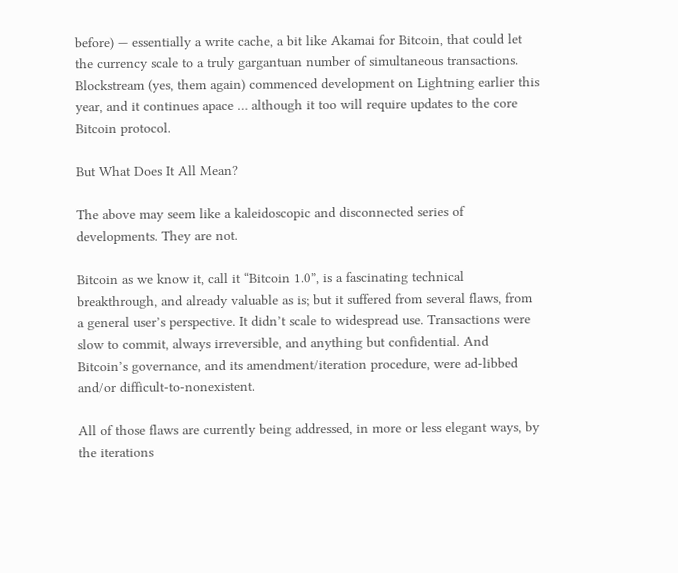before) — essentially a write cache, a bit like Akamai for Bitcoin, that could let the currency scale to a truly gargantuan number of simultaneous transactions. Blockstream (yes, them again) commenced development on Lightning earlier this year, and it continues apace … although it too will require updates to the core Bitcoin protocol.

But What Does It All Mean?

The above may seem like a kaleidoscopic and disconnected series of developments. They are not.

Bitcoin as we know it, call it “Bitcoin 1.0”, is a fascinating technical breakthrough, and already valuable as is; but it suffered from several flaws, from a general user’s perspective. It didn’t scale to widespread use. Transactions were slow to commit, always irreversible, and anything but confidential. And Bitcoin’s governance, and its amendment/iteration procedure, were ad-libbed and/or difficult-to-nonexistent.

All of those flaws are currently being addressed, in more or less elegant ways, by the iterations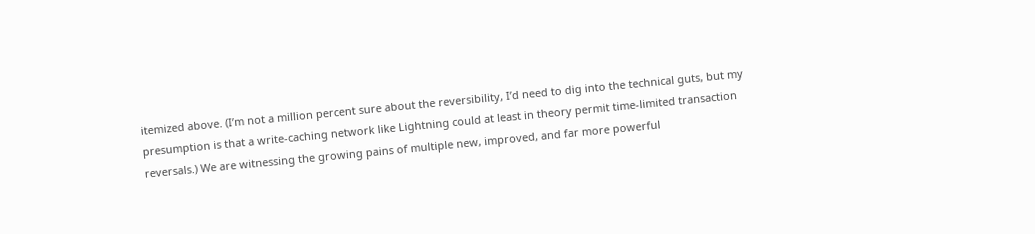itemized above. (I’m not a million percent sure about the reversibility, I’d need to dig into the technical guts, but my presumption is that a write-caching network like Lightning could at least in theory permit time-limited transaction reversals.) We are witnessing the growing pains of multiple new, improved, and far more powerful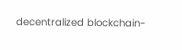decentralized blockchain-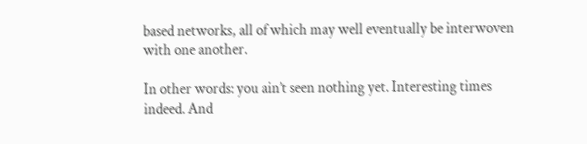based networks, all of which may well eventually be interwoven with one another.

In other words: you ain’t seen nothing yet. Interesting times indeed. And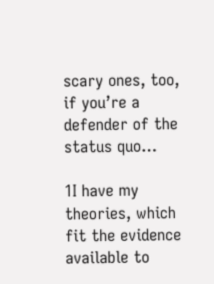scary ones, too, if you’re a defender of the status quo…

1I have my theories, which fit the evidence available to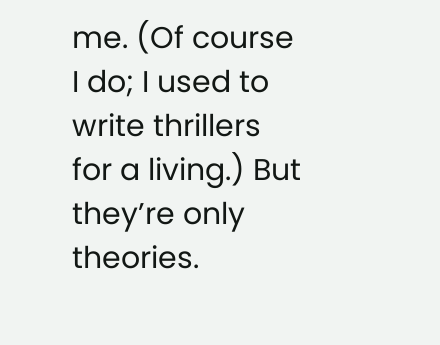me. (Of course I do; I used to write thrillers for a living.) But they’re only theories.